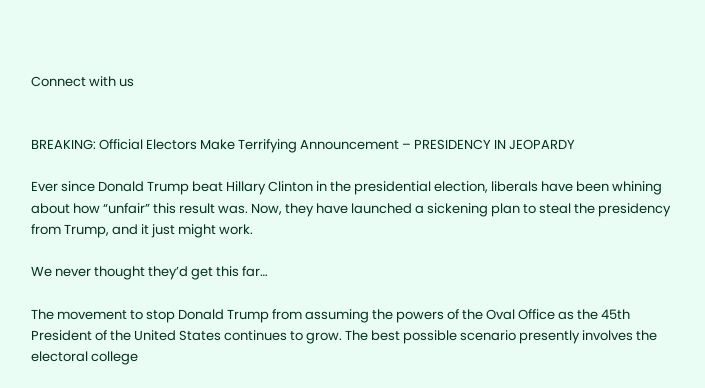Connect with us


BREAKING: Official Electors Make Terrifying Announcement – PRESIDENCY IN JEOPARDY

Ever since Donald Trump beat Hillary Clinton in the presidential election, liberals have been whining about how “unfair” this result was. Now, they have launched a sickening plan to steal the presidency from Trump, and it just might work.

We never thought they’d get this far…

The movement to stop Donald Trump from assuming the powers of the Oval Office as the 45th President of the United States continues to grow. The best possible scenario presently involves the electoral college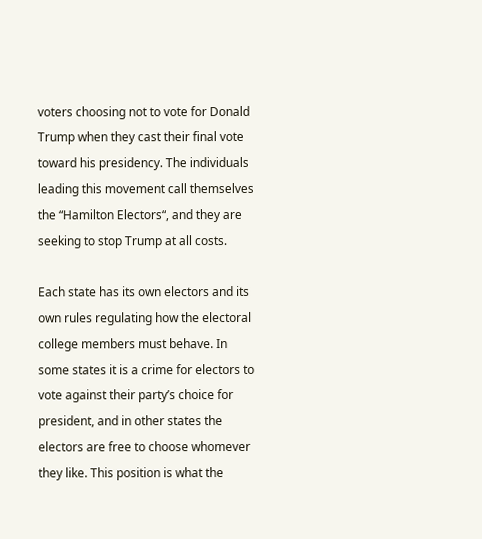voters choosing not to vote for Donald Trump when they cast their final vote toward his presidency. The individuals leading this movement call themselves the “Hamilton Electors“, and they are seeking to stop Trump at all costs.

Each state has its own electors and its own rules regulating how the electoral college members must behave. In some states it is a crime for electors to vote against their party’s choice for president, and in other states the electors are free to choose whomever they like. This position is what the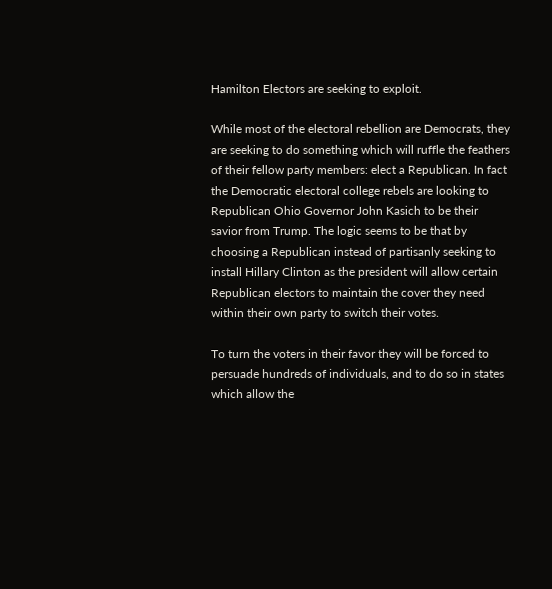Hamilton Electors are seeking to exploit.

While most of the electoral rebellion are Democrats, they are seeking to do something which will ruffle the feathers of their fellow party members: elect a Republican. In fact the Democratic electoral college rebels are looking to Republican Ohio Governor John Kasich to be their savior from Trump. The logic seems to be that by choosing a Republican instead of partisanly seeking to install Hillary Clinton as the president will allow certain Republican electors to maintain the cover they need within their own party to switch their votes.

To turn the voters in their favor they will be forced to persuade hundreds of individuals, and to do so in states which allow the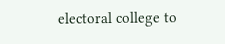electoral college to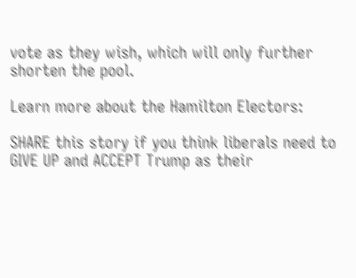vote as they wish, which will only further shorten the pool.

Learn more about the Hamilton Electors:

SHARE this story if you think liberals need to GIVE UP and ACCEPT Trump as their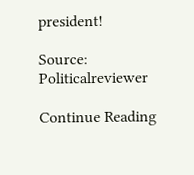president!

Source: Politicalreviewer

Continue Reading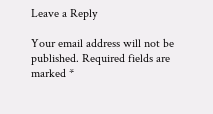Leave a Reply

Your email address will not be published. Required fields are marked *